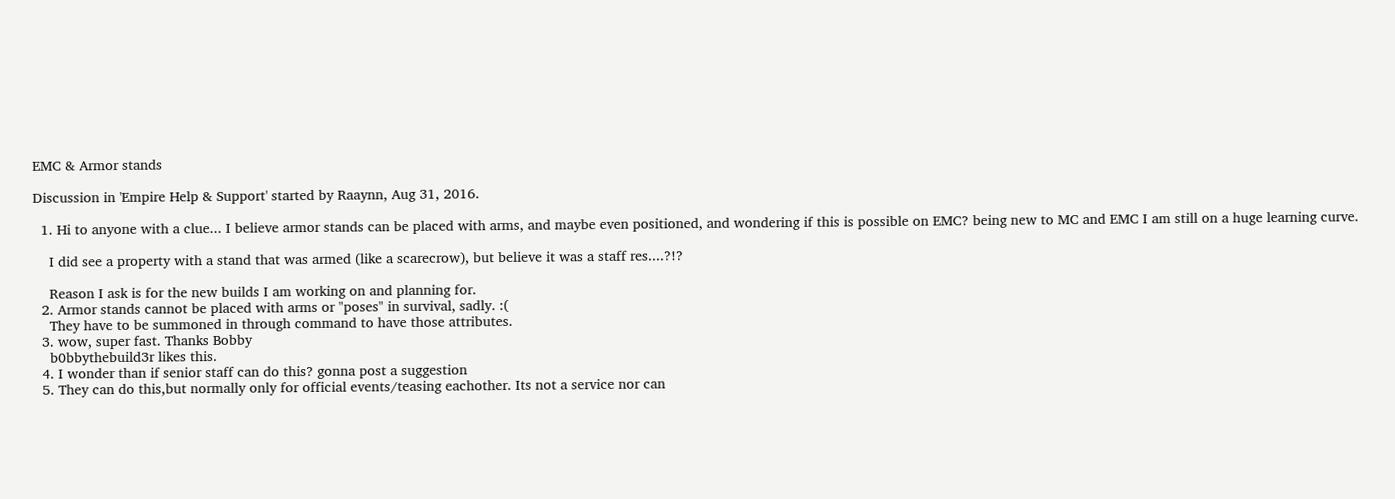EMC & Armor stands

Discussion in 'Empire Help & Support' started by Raaynn, Aug 31, 2016.

  1. Hi to anyone with a clue... I believe armor stands can be placed with arms, and maybe even positioned, and wondering if this is possible on EMC? being new to MC and EMC I am still on a huge learning curve.

    I did see a property with a stand that was armed (like a scarecrow), but believe it was a staff res....?!?

    Reason I ask is for the new builds I am working on and planning for.
  2. Armor stands cannot be placed with arms or "poses" in survival, sadly. :(
    They have to be summoned in through command to have those attributes.
  3. wow, super fast. Thanks Bobby
    b0bbythebuild3r likes this.
  4. I wonder than if senior staff can do this? gonna post a suggestion
  5. They can do this,but normally only for official events/teasing eachother. Its not a service nor can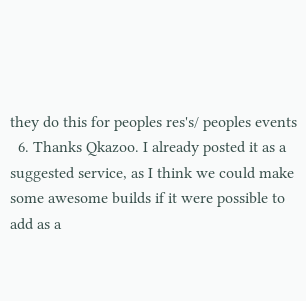they do this for peoples res's/ peoples events
  6. Thanks Qkazoo. I already posted it as a suggested service, as I think we could make some awesome builds if it were possible to add as a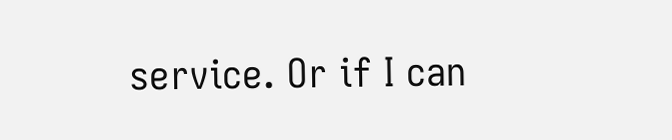service. Or if I can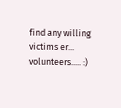find any willing victims er... volunteers..... :)